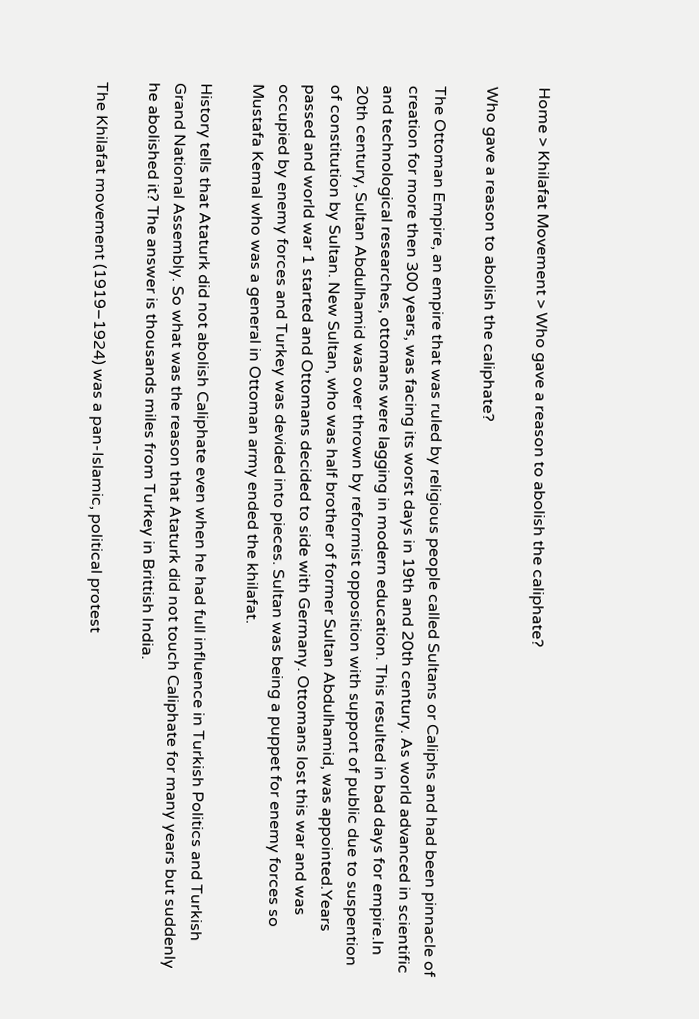Home > Khilafat Movement > Who gave a reason to abolish the caliphate?

Who gave a reason to abolish the caliphate?

The Ottoman Empire, an empire that was ruled by religious people called Sultans or Caliphs and had been pinnacle of creation for more then 300 years, was facing its worst days in 19th and 20th century. As world advanced in scientific and technological researches, ottomans were lagging in modern education. This resulted in bad days for empire.In 20th century, Sultan Abdulhamid was over thrown by reformist opposition with support of public due to suspention of constitution by Sultan. New Sultan, who was half brother of former Sultan Abdulhamid, was appointed.Years passed and world war 1 started and Ottomans decided to side with Germany. Ottomans lost this war and was occupied by enemy forces and Turkey was devided into pieces. Sultan was being a puppet for enemy forces so Mustafa Kemal who was a general in Ottoman army ended the khilafat.

History tells that Ataturk did not abolish Caliphate even when he had full influence in Turkish Politics and Turkish Grand National Assembly. So what was the reason that Ataturk did not touch Caliphate for many years but suddenly he abolished it? The answer is thousands miles from Turkey in Brittish India.

The Khilafat movement (1919–1924) was a pan-Islamic, political protest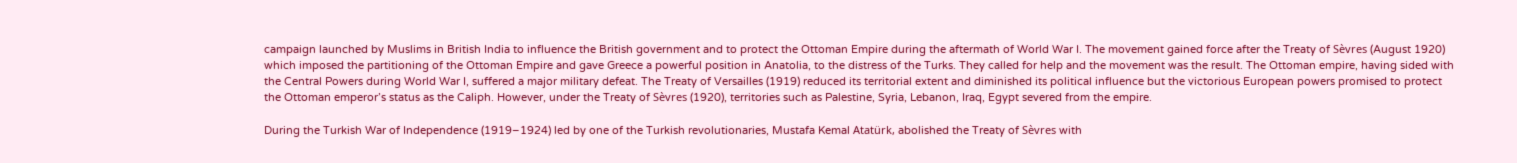campaign launched by Muslims in British India to influence the British government and to protect the Ottoman Empire during the aftermath of World War I. The movement gained force after the Treaty of Sèvres (August 1920) which imposed the partitioning of the Ottoman Empire and gave Greece a powerful position in Anatolia, to the distress of the Turks. They called for help and the movement was the result. The Ottoman empire, having sided with the Central Powers during World War I, suffered a major military defeat. The Treaty of Versailles (1919) reduced its territorial extent and diminished its political influence but the victorious European powers promised to protect the Ottoman emperor’s status as the Caliph. However, under the Treaty of Sèvres (1920), territories such as Palestine, Syria, Lebanon, Iraq, Egypt severed from the empire.

During the Turkish War of Independence (1919–1924) led by one of the Turkish revolutionaries, Mustafa Kemal Atatürk, abolished the Treaty of Sèvres with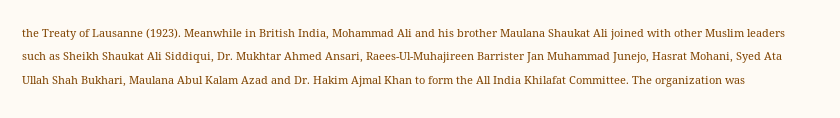the Treaty of Lausanne (1923). Meanwhile in British India, Mohammad Ali and his brother Maulana Shaukat Ali joined with other Muslim leaders such as Sheikh Shaukat Ali Siddiqui, Dr. Mukhtar Ahmed Ansari, Raees-Ul-Muhajireen Barrister Jan Muhammad Junejo, Hasrat Mohani, Syed Ata Ullah Shah Bukhari, Maulana Abul Kalam Azad and Dr. Hakim Ajmal Khan to form the All India Khilafat Committee. The organization was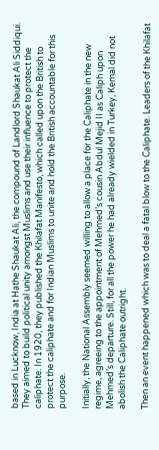based in Lucknow, India at Hathe Shaukat Ali, the compound of Landlord Shaukat Ali Siddiqui. They aimed to build political unity amongst Muslims and use their influence to protect the caliphate. In 1920, they published the Khilafat Manifesto, which called upon the British to protect the caliphate and for Indian Muslims to unite and hold the British accountable for this purpose.

Initially, the National Assembly seemed willing to allow a place for the Caliphate in the new regime, agreeing to the appointment of Mehmed’s cousin Abdul Mejid II as Caliph upon Mehmed’s departure. Still, for all the power he had already wielded in Turkey, Kemal did not abolish the Caliphate outright.

Then an event happened which was to deal a fatal blow to the Caliphate. Leaders of the Khilafat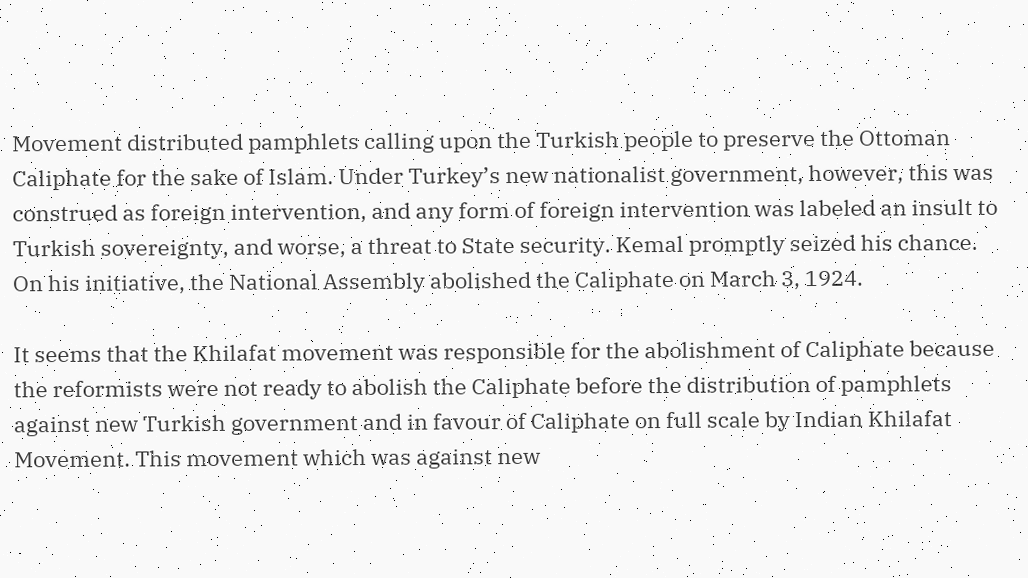Movement distributed pamphlets calling upon the Turkish people to preserve the Ottoman Caliphate for the sake of Islam. Under Turkey’s new nationalist government, however, this was construed as foreign intervention, and any form of foreign intervention was labeled an insult to Turkish sovereignty, and worse, a threat to State security. Kemal promptly seized his chance. On his initiative, the National Assembly abolished the Caliphate on March 3, 1924.

It seems that the Khilafat movement was responsible for the abolishment of Caliphate because the reformists were not ready to abolish the Caliphate before the distribution of pamphlets against new Turkish government and in favour of Caliphate on full scale by Indian Khilafat Movement. This movement which was against new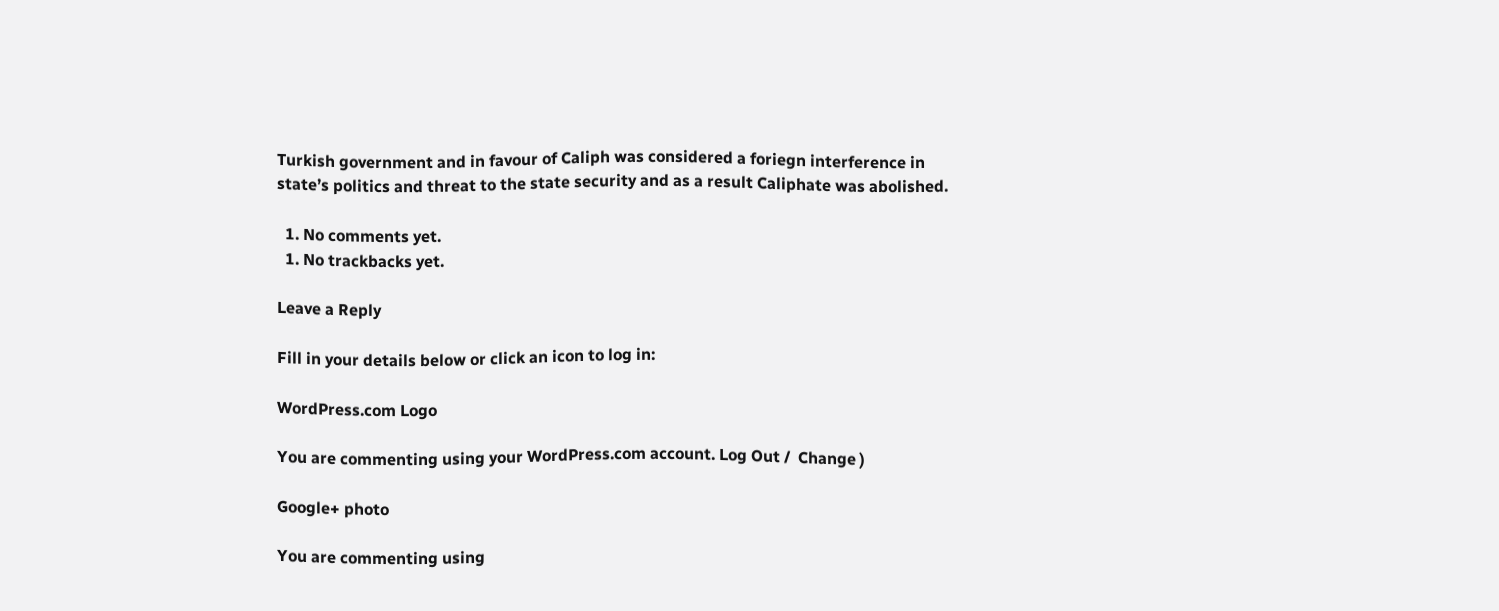Turkish government and in favour of Caliph was considered a foriegn interference in state’s politics and threat to the state security and as a result Caliphate was abolished.

  1. No comments yet.
  1. No trackbacks yet.

Leave a Reply

Fill in your details below or click an icon to log in:

WordPress.com Logo

You are commenting using your WordPress.com account. Log Out /  Change )

Google+ photo

You are commenting using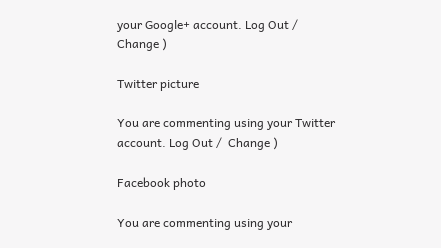your Google+ account. Log Out /  Change )

Twitter picture

You are commenting using your Twitter account. Log Out /  Change )

Facebook photo

You are commenting using your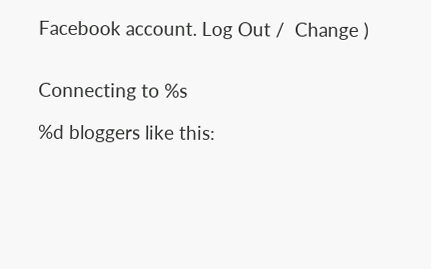Facebook account. Log Out /  Change )


Connecting to %s

%d bloggers like this: